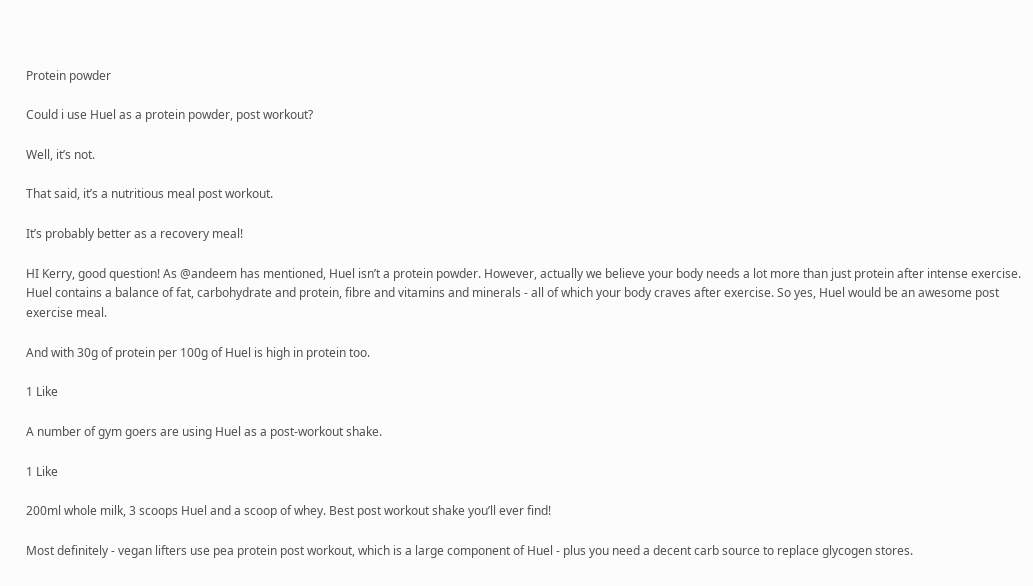Protein powder

Could i use Huel as a protein powder, post workout?

Well, it’s not.

That said, it’s a nutritious meal post workout.

It’s probably better as a recovery meal!

HI Kerry, good question! As @andeem has mentioned, Huel isn’t a protein powder. However, actually we believe your body needs a lot more than just protein after intense exercise. Huel contains a balance of fat, carbohydrate and protein, fibre and vitamins and minerals - all of which your body craves after exercise. So yes, Huel would be an awesome post exercise meal.

And with 30g of protein per 100g of Huel is high in protein too.

1 Like

A number of gym goers are using Huel as a post-workout shake.

1 Like

200ml whole milk, 3 scoops Huel and a scoop of whey. Best post workout shake you’ll ever find!

Most definitely - vegan lifters use pea protein post workout, which is a large component of Huel - plus you need a decent carb source to replace glycogen stores.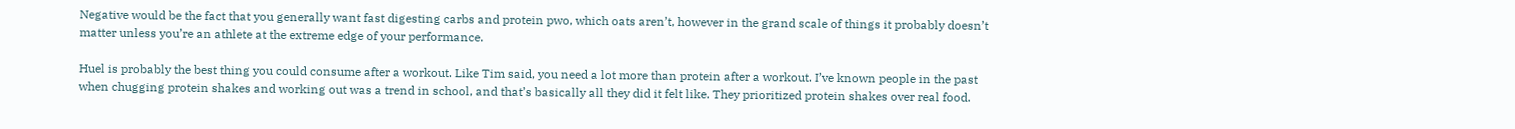Negative would be the fact that you generally want fast digesting carbs and protein pwo, which oats aren’t, however in the grand scale of things it probably doesn’t matter unless you’re an athlete at the extreme edge of your performance.

Huel is probably the best thing you could consume after a workout. Like Tim said, you need a lot more than protein after a workout. I’ve known people in the past when chugging protein shakes and working out was a trend in school, and that’s basically all they did it felt like. They prioritized protein shakes over real food.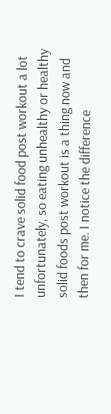I tend to crave solid food post workout a lot unfortunately, so eating unhealthy or healthy solid foods post workout is a thing now and then for me. I notice the difference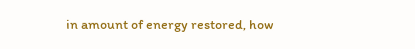in amount of energy restored, how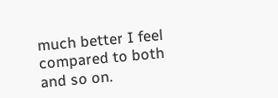much better I feel compared to both and so on.